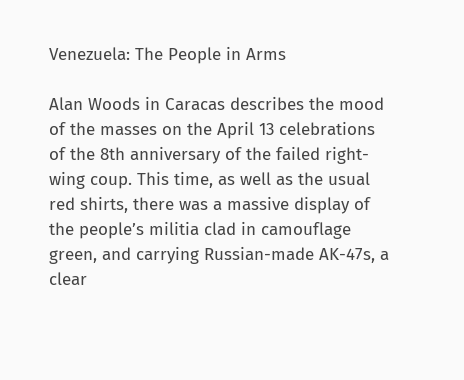Venezuela: The People in Arms

Alan Woods in Caracas describes the mood of the masses on the April 13 celebrations of the 8th anniversary of the failed right-wing coup. This time, as well as the usual red shirts, there was a massive display of the people’s militia clad in camouflage green, and carrying Russian-made AK-47s, a clear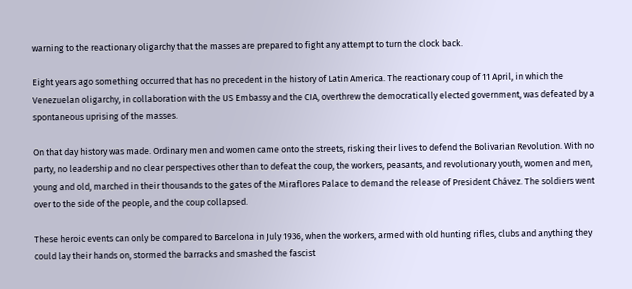warning to the reactionary oligarchy that the masses are prepared to fight any attempt to turn the clock back.

Eight years ago something occurred that has no precedent in the history of Latin America. The reactionary coup of 11 April, in which the Venezuelan oligarchy, in collaboration with the US Embassy and the CIA, overthrew the democratically elected government, was defeated by a spontaneous uprising of the masses.

On that day history was made. Ordinary men and women came onto the streets, risking their lives to defend the Bolivarian Revolution. With no party, no leadership and no clear perspectives other than to defeat the coup, the workers, peasants, and revolutionary youth, women and men, young and old, marched in their thousands to the gates of the Miraflores Palace to demand the release of President Chávez. The soldiers went over to the side of the people, and the coup collapsed.

These heroic events can only be compared to Barcelona in July 1936, when the workers, armed with old hunting rifles, clubs and anything they could lay their hands on, stormed the barracks and smashed the fascist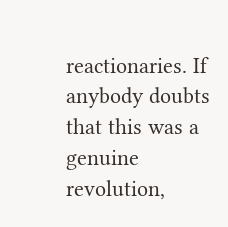reactionaries. If anybody doubts that this was a genuine revolution,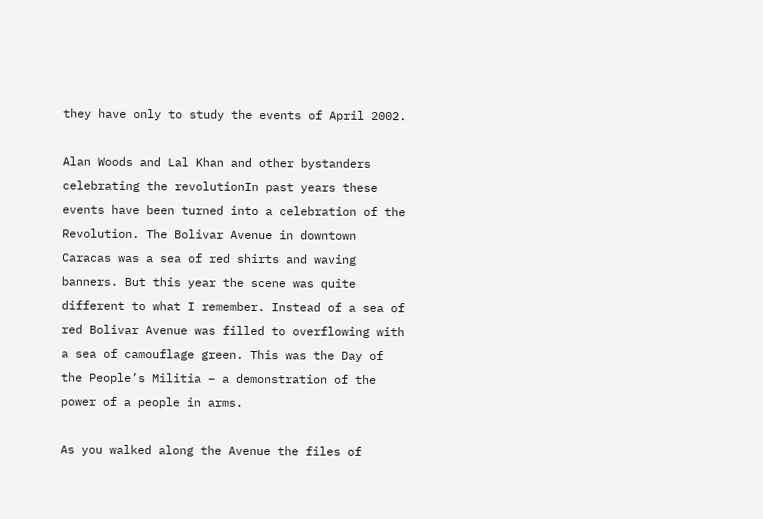they have only to study the events of April 2002.

Alan Woods and Lal Khan and other bystanders celebrating the revolutionIn past years these events have been turned into a celebration of the Revolution. The Bolivar Avenue in downtown Caracas was a sea of red shirts and waving banners. But this year the scene was quite different to what I remember. Instead of a sea of red Bolivar Avenue was filled to overflowing with a sea of camouflage green. This was the Day of the People’s Militia – a demonstration of the power of a people in arms.

As you walked along the Avenue the files of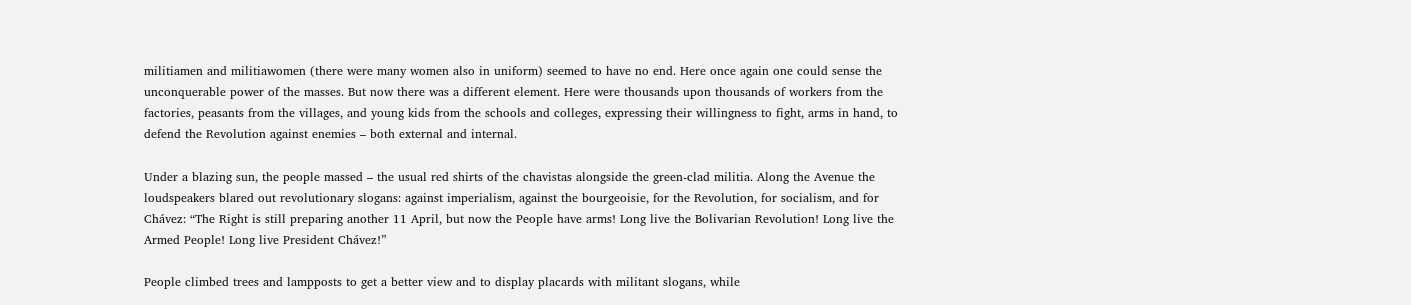militiamen and militiawomen (there were many women also in uniform) seemed to have no end. Here once again one could sense the unconquerable power of the masses. But now there was a different element. Here were thousands upon thousands of workers from the factories, peasants from the villages, and young kids from the schools and colleges, expressing their willingness to fight, arms in hand, to defend the Revolution against enemies – both external and internal.

Under a blazing sun, the people massed – the usual red shirts of the chavistas alongside the green-clad militia. Along the Avenue the loudspeakers blared out revolutionary slogans: against imperialism, against the bourgeoisie, for the Revolution, for socialism, and for Chávez: “The Right is still preparing another 11 April, but now the People have arms! Long live the Bolivarian Revolution! Long live the Armed People! Long live President Chávez!”

People climbed trees and lampposts to get a better view and to display placards with militant slogans, while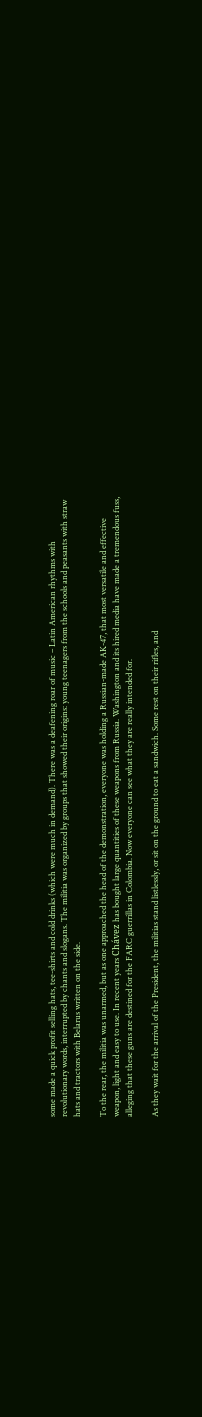some made a quick profit selling hats, tee-shirts and cold drinks (which were much in demand). There was a deafening roar of music – Latin American rhythms with revolutionary words, interrupted by chants and slogans. The militia was organized by groups that showed their origins: young teenagers from the schools and peasants with straw hats and tractors with Belarus written on the side.

To the rear, the militia was unarmed, but as one approached the head of the demonstration, everyone was holding a Russian-made AK-47, that most versatile and effective weapon, light and easy to use. In recent years Chávez has bought large quantities of these weapons from Russia. Washington and its hired media have made a tremendous fuss, alleging that these guns are destined for the FARC guerrillas in Colombia. Now everyone can see what they are really intended for.

As they wait for the arrival of the President, the militias stand listlessly, or sit on the ground to eat a sandwich. Some rest on their rifles, and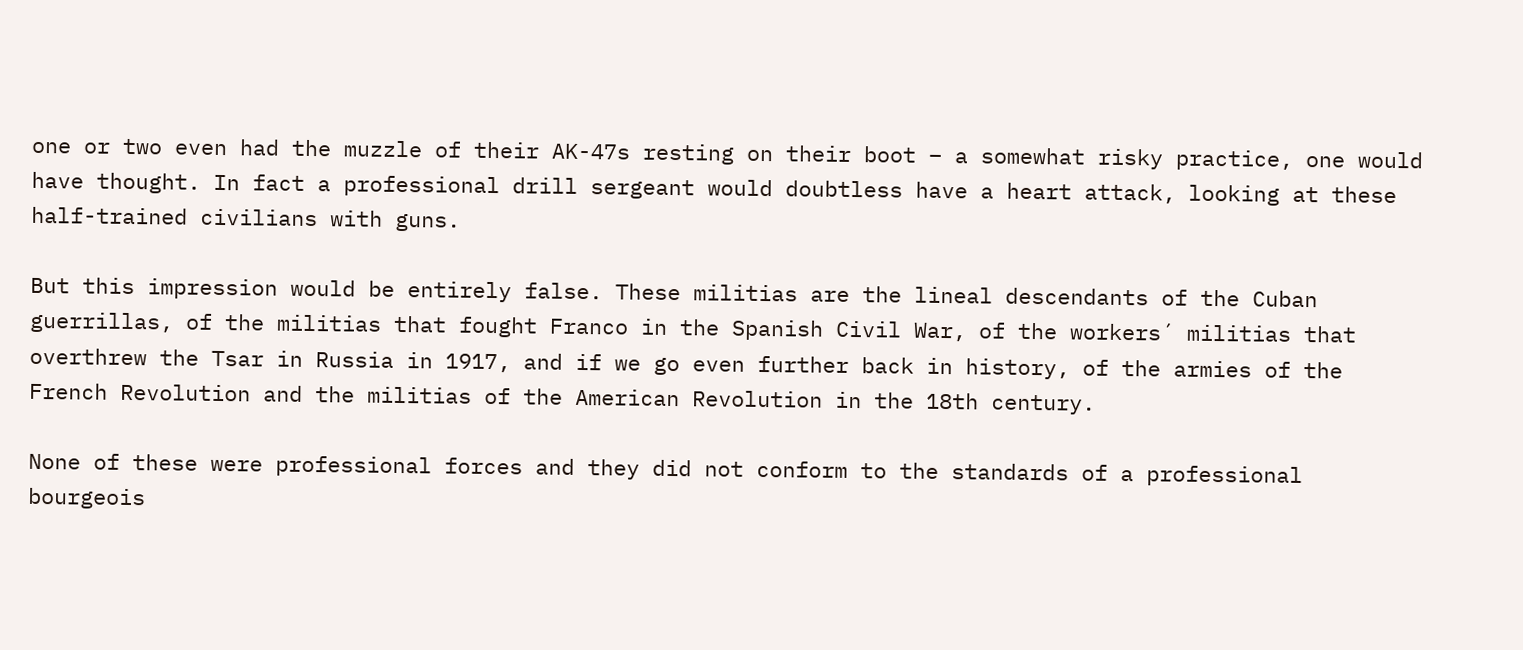one or two even had the muzzle of their AK-47s resting on their boot – a somewhat risky practice, one would have thought. In fact a professional drill sergeant would doubtless have a heart attack, looking at these half-trained civilians with guns.

But this impression would be entirely false. These militias are the lineal descendants of the Cuban guerrillas, of the militias that fought Franco in the Spanish Civil War, of the workers´ militias that overthrew the Tsar in Russia in 1917, and if we go even further back in history, of the armies of the French Revolution and the militias of the American Revolution in the 18th century.

None of these were professional forces and they did not conform to the standards of a professional bourgeois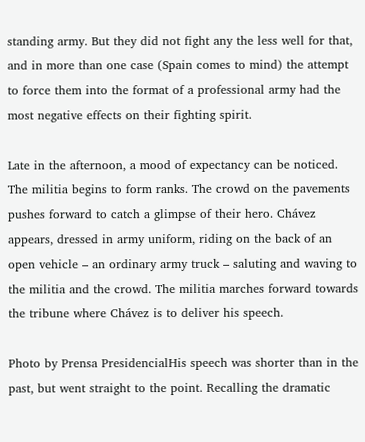standing army. But they did not fight any the less well for that, and in more than one case (Spain comes to mind) the attempt to force them into the format of a professional army had the most negative effects on their fighting spirit.

Late in the afternoon, a mood of expectancy can be noticed. The militia begins to form ranks. The crowd on the pavements pushes forward to catch a glimpse of their hero. Chávez appears, dressed in army uniform, riding on the back of an open vehicle – an ordinary army truck – saluting and waving to the militia and the crowd. The militia marches forward towards the tribune where Chávez is to deliver his speech.

Photo by Prensa PresidencialHis speech was shorter than in the past, but went straight to the point. Recalling the dramatic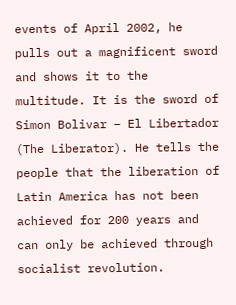events of April 2002, he pulls out a magnificent sword and shows it to the multitude. It is the sword of Simon Bolivar – El Libertador (The Liberator). He tells the people that the liberation of Latin America has not been achieved for 200 years and can only be achieved through socialist revolution.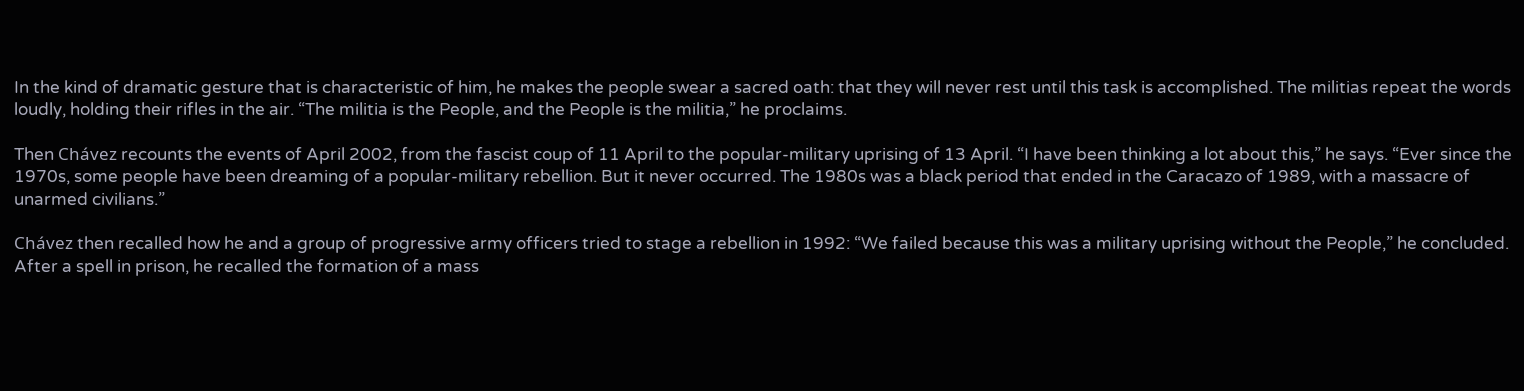In the kind of dramatic gesture that is characteristic of him, he makes the people swear a sacred oath: that they will never rest until this task is accomplished. The militias repeat the words loudly, holding their rifles in the air. “The militia is the People, and the People is the militia,” he proclaims.

Then Chávez recounts the events of April 2002, from the fascist coup of 11 April to the popular-military uprising of 13 April. “I have been thinking a lot about this,” he says. “Ever since the 1970s, some people have been dreaming of a popular-military rebellion. But it never occurred. The 1980s was a black period that ended in the Caracazo of 1989, with a massacre of unarmed civilians.”

Chávez then recalled how he and a group of progressive army officers tried to stage a rebellion in 1992: “We failed because this was a military uprising without the People,” he concluded. After a spell in prison, he recalled the formation of a mass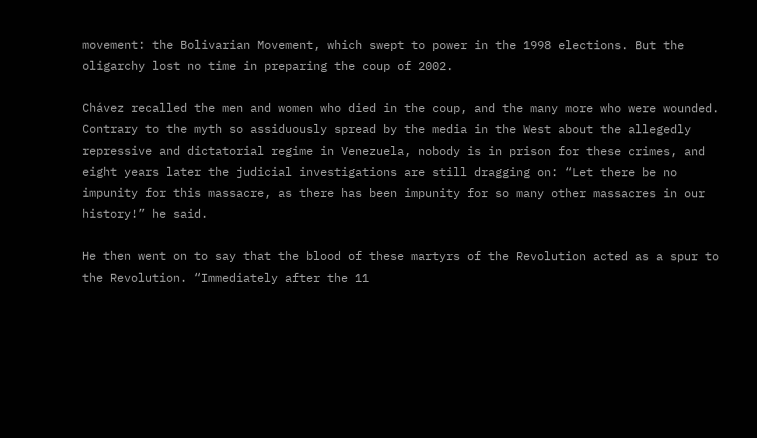movement: the Bolivarian Movement, which swept to power in the 1998 elections. But the oligarchy lost no time in preparing the coup of 2002.

Chávez recalled the men and women who died in the coup, and the many more who were wounded. Contrary to the myth so assiduously spread by the media in the West about the allegedly repressive and dictatorial regime in Venezuela, nobody is in prison for these crimes, and eight years later the judicial investigations are still dragging on: “Let there be no impunity for this massacre, as there has been impunity for so many other massacres in our history!” he said.

He then went on to say that the blood of these martyrs of the Revolution acted as a spur to the Revolution. “Immediately after the 11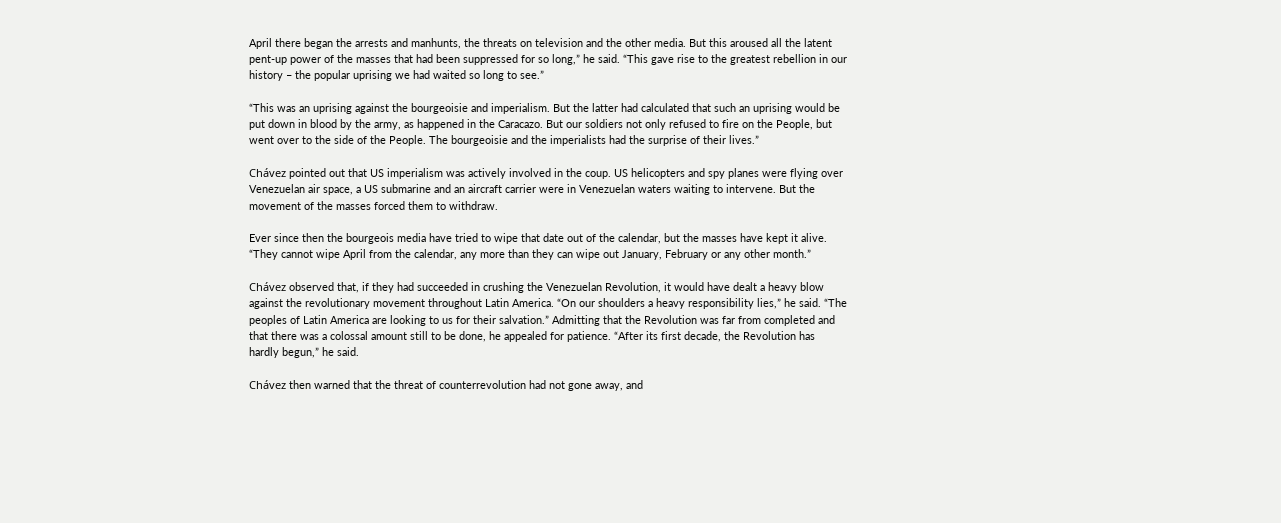April there began the arrests and manhunts, the threats on television and the other media. But this aroused all the latent pent-up power of the masses that had been suppressed for so long,” he said. “This gave rise to the greatest rebellion in our history – the popular uprising we had waited so long to see.”

“This was an uprising against the bourgeoisie and imperialism. But the latter had calculated that such an uprising would be put down in blood by the army, as happened in the Caracazo. But our soldiers not only refused to fire on the People, but went over to the side of the People. The bourgeoisie and the imperialists had the surprise of their lives.”

Chávez pointed out that US imperialism was actively involved in the coup. US helicopters and spy planes were flying over Venezuelan air space, a US submarine and an aircraft carrier were in Venezuelan waters waiting to intervene. But the movement of the masses forced them to withdraw.

Ever since then the bourgeois media have tried to wipe that date out of the calendar, but the masses have kept it alive. “They cannot wipe April from the calendar, any more than they can wipe out January, February or any other month.”

Chávez observed that, if they had succeeded in crushing the Venezuelan Revolution, it would have dealt a heavy blow against the revolutionary movement throughout Latin America. “On our shoulders a heavy responsibility lies,” he said. “The peoples of Latin America are looking to us for their salvation.” Admitting that the Revolution was far from completed and that there was a colossal amount still to be done, he appealed for patience. “After its first decade, the Revolution has hardly begun,” he said.

Chávez then warned that the threat of counterrevolution had not gone away, and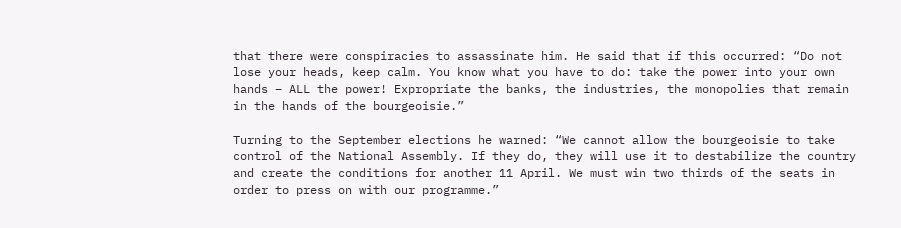that there were conspiracies to assassinate him. He said that if this occurred: “Do not lose your heads, keep calm. You know what you have to do: take the power into your own hands – ALL the power! Expropriate the banks, the industries, the monopolies that remain in the hands of the bourgeoisie.”

Turning to the September elections he warned: “We cannot allow the bourgeoisie to take control of the National Assembly. If they do, they will use it to destabilize the country and create the conditions for another 11 April. We must win two thirds of the seats in order to press on with our programme.”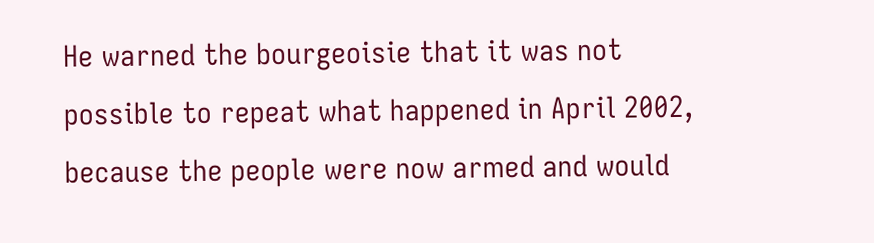He warned the bourgeoisie that it was not possible to repeat what happened in April 2002, because the people were now armed and would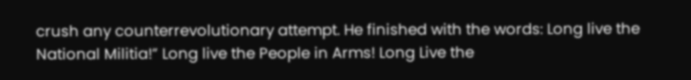crush any counterrevolutionary attempt. He finished with the words: Long live the National Militia!” Long live the People in Arms! Long Live the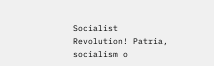Socialist Revolution! Patria, socialism o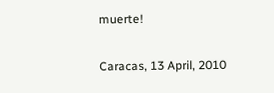muerte!

Caracas, 13 April, 2010